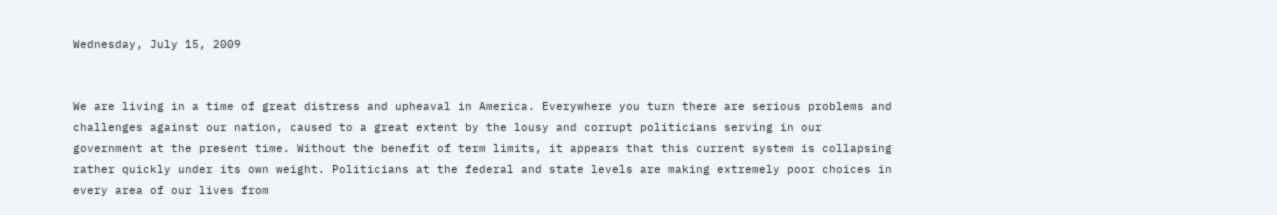Wednesday, July 15, 2009


We are living in a time of great distress and upheaval in America. Everywhere you turn there are serious problems and challenges against our nation, caused to a great extent by the lousy and corrupt politicians serving in our government at the present time. Without the benefit of term limits, it appears that this current system is collapsing rather quickly under its own weight. Politicians at the federal and state levels are making extremely poor choices in every area of our lives from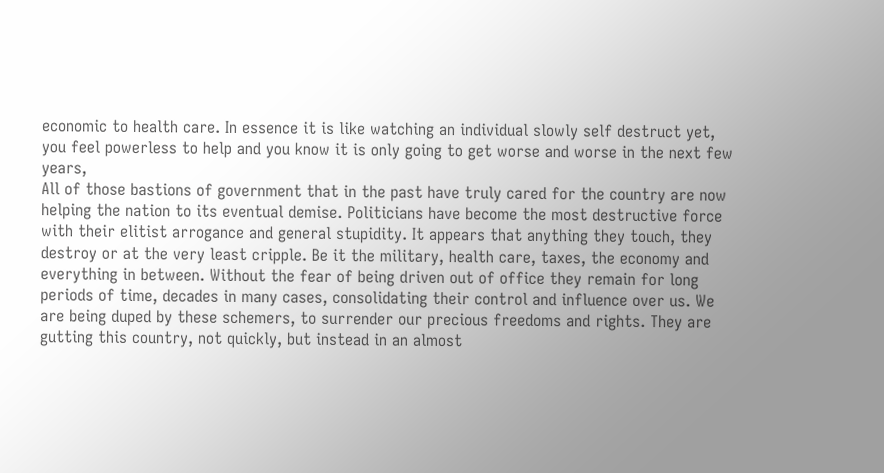economic to health care. In essence it is like watching an individual slowly self destruct yet, you feel powerless to help and you know it is only going to get worse and worse in the next few years,
All of those bastions of government that in the past have truly cared for the country are now helping the nation to its eventual demise. Politicians have become the most destructive force with their elitist arrogance and general stupidity. It appears that anything they touch, they destroy or at the very least cripple. Be it the military, health care, taxes, the economy and everything in between. Without the fear of being driven out of office they remain for long periods of time, decades in many cases, consolidating their control and influence over us. We are being duped by these schemers, to surrender our precious freedoms and rights. They are gutting this country, not quickly, but instead in an almost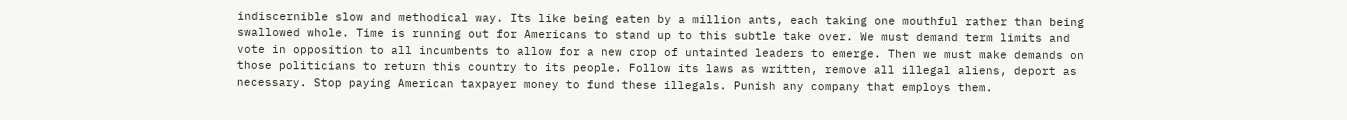indiscernible slow and methodical way. Its like being eaten by a million ants, each taking one mouthful rather than being swallowed whole. Time is running out for Americans to stand up to this subtle take over. We must demand term limits and vote in opposition to all incumbents to allow for a new crop of untainted leaders to emerge. Then we must make demands on those politicians to return this country to its people. Follow its laws as written, remove all illegal aliens, deport as necessary. Stop paying American taxpayer money to fund these illegals. Punish any company that employs them.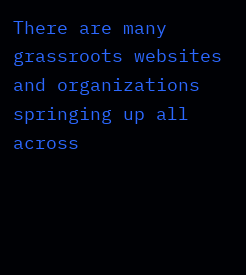There are many grassroots websites and organizations springing up all across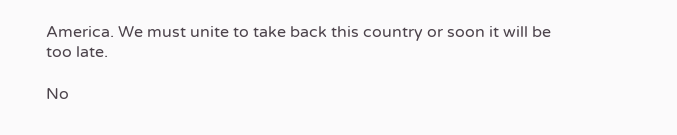America. We must unite to take back this country or soon it will be too late.

No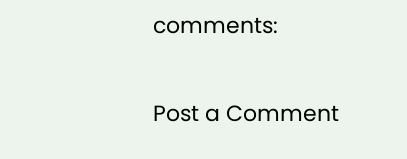comments:

Post a Comment